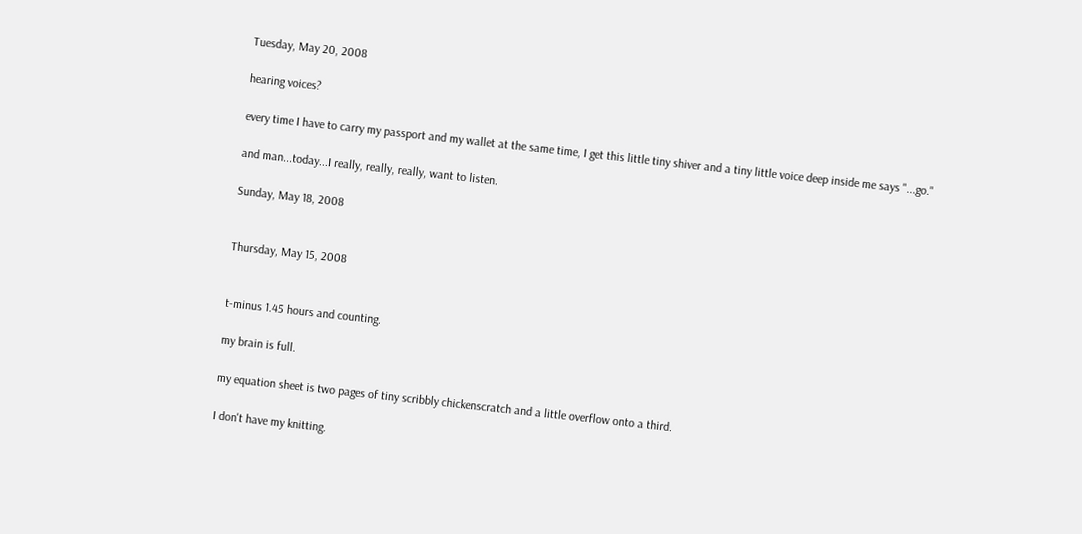Tuesday, May 20, 2008

hearing voices?

every time I have to carry my passport and my wallet at the same time, I get this little tiny shiver and a tiny little voice deep inside me says "...go."

and man...today...I really, really, really, want to listen.

Sunday, May 18, 2008


Thursday, May 15, 2008


t-minus 1.45 hours and counting.

my brain is full.

my equation sheet is two pages of tiny scribbly chickenscratch and a little overflow onto a third.

I don't have my knitting.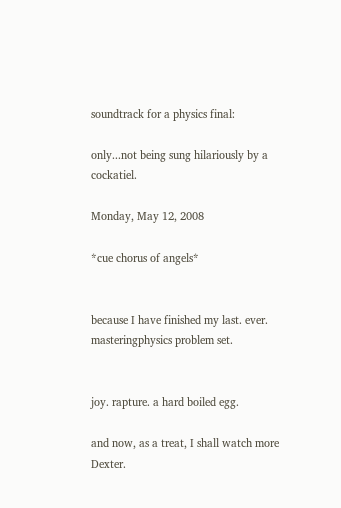soundtrack for a physics final:

only...not being sung hilariously by a cockatiel.

Monday, May 12, 2008

*cue chorus of angels*


because I have finished my last. ever. masteringphysics problem set.


joy. rapture. a hard boiled egg.

and now, as a treat, I shall watch more Dexter.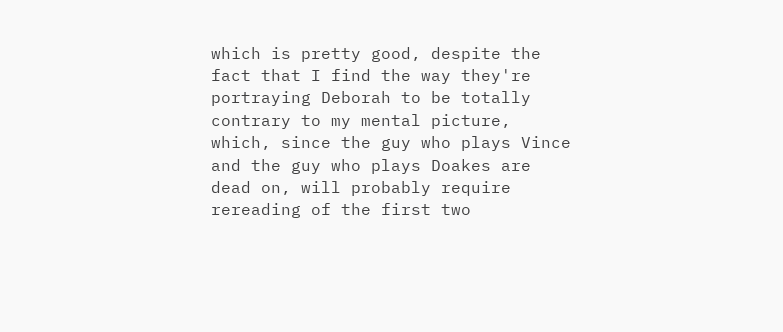which is pretty good, despite the fact that I find the way they're portraying Deborah to be totally contrary to my mental picture, which, since the guy who plays Vince and the guy who plays Doakes are dead on, will probably require rereading of the first two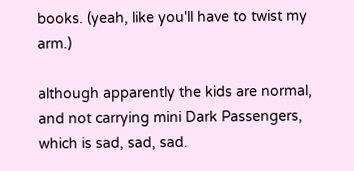books. (yeah, like you'll have to twist my arm.)

although apparently the kids are normal, and not carrying mini Dark Passengers, which is sad, sad, sad.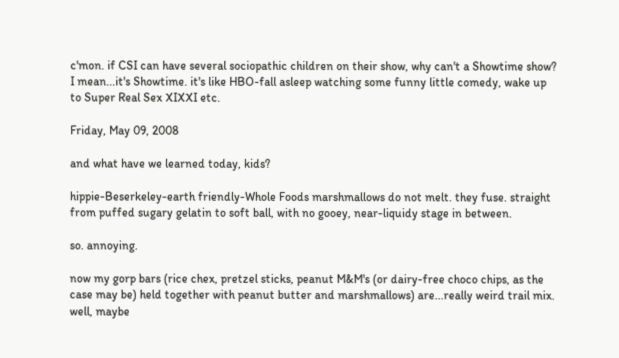c'mon. if CSI can have several sociopathic children on their show, why can't a Showtime show? I mean...it's Showtime. it's like HBO-fall asleep watching some funny little comedy, wake up to Super Real Sex XIXXI etc.

Friday, May 09, 2008

and what have we learned today, kids?

hippie-Beserkeley-earth friendly-Whole Foods marshmallows do not melt. they fuse. straight from puffed sugary gelatin to soft ball, with no gooey, near-liquidy stage in between.

so. annoying.

now my gorp bars (rice chex, pretzel sticks, peanut M&M's (or dairy-free choco chips, as the case may be) held together with peanut butter and marshmallows) are...really weird trail mix. well, maybe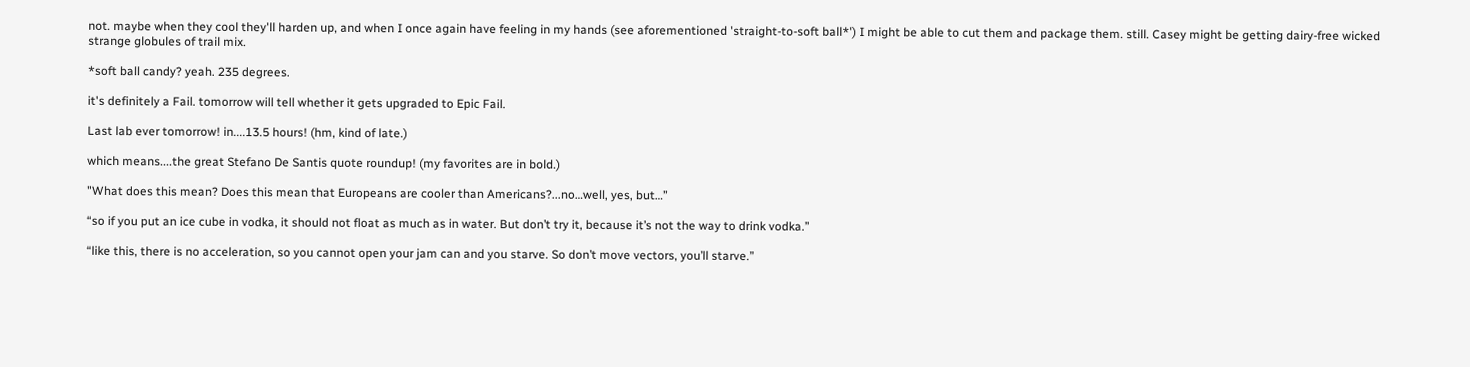not. maybe when they cool they'll harden up, and when I once again have feeling in my hands (see aforementioned 'straight-to-soft ball*') I might be able to cut them and package them. still. Casey might be getting dairy-free wicked strange globules of trail mix.

*soft ball candy? yeah. 235 degrees.

it's definitely a Fail. tomorrow will tell whether it gets upgraded to Epic Fail.

Last lab ever tomorrow! in....13.5 hours! (hm, kind of late.)

which means....the great Stefano De Santis quote roundup! (my favorites are in bold.)

"What does this mean? Does this mean that Europeans are cooler than Americans?...no…well, yes, but…”

“so if you put an ice cube in vodka, it should not float as much as in water. But don’t try it, because it’s not the way to drink vodka.”

“like this, there is no acceleration, so you cannot open your jam can and you starve. So don’t move vectors, you’ll starve.”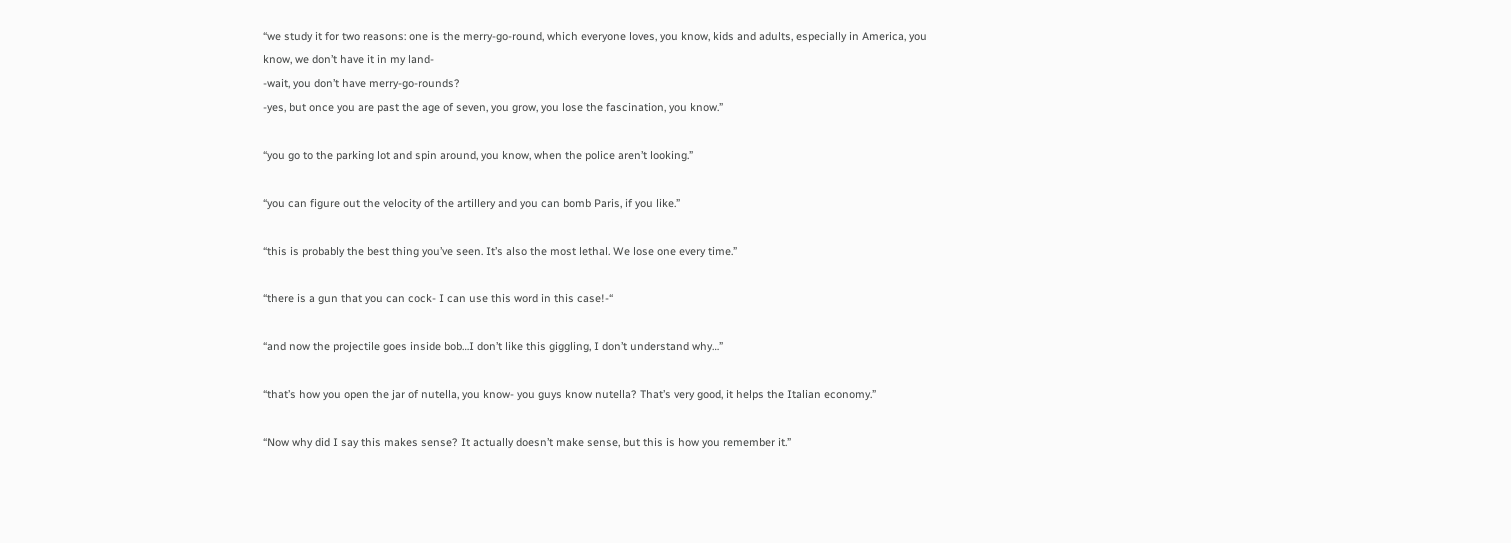“we study it for two reasons: one is the merry-go-round, which everyone loves, you know, kids and adults, especially in America, you know, we don’t have it in my land-
-wait, you don’t have merry-go-rounds?
-yes, but once you are past the age of seven, you grow, you lose the fascination, you know.”

“you go to the parking lot and spin around, you know, when the police aren’t looking.”

“you can figure out the velocity of the artillery and you can bomb Paris, if you like.”

“this is probably the best thing you’ve seen. It’s also the most lethal. We lose one every time.”

“there is a gun that you can cock- I can use this word in this case!-“

“and now the projectile goes inside bob…I don’t like this giggling, I don’t understand why…”

“that’s how you open the jar of nutella, you know- you guys know nutella? That’s very good, it helps the Italian economy.”

“Now why did I say this makes sense? It actually doesn’t make sense, but this is how you remember it.”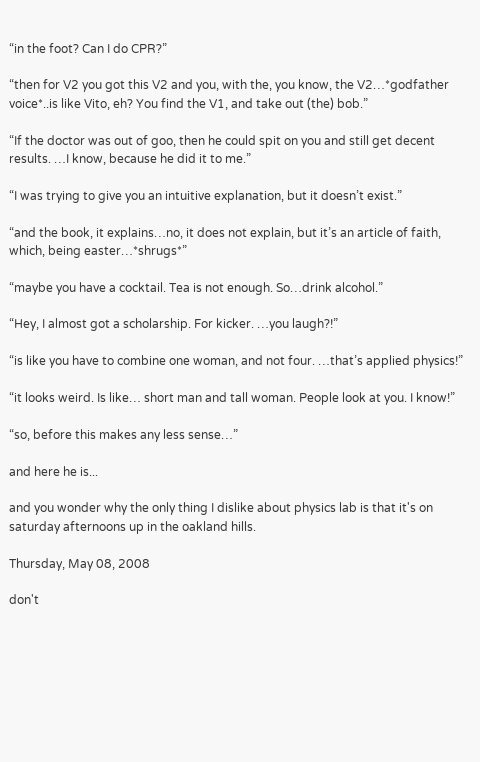“in the foot? Can I do CPR?”

“then for V2 you got this V2 and you, with the, you know, the V2…*godfather voice*..is like Vito, eh? You find the V1, and take out (the) bob.”

“If the doctor was out of goo, then he could spit on you and still get decent results. …I know, because he did it to me.”

“I was trying to give you an intuitive explanation, but it doesn’t exist.”

“and the book, it explains…no, it does not explain, but it’s an article of faith, which, being easter…*shrugs*”

“maybe you have a cocktail. Tea is not enough. So…drink alcohol.”

“Hey, I almost got a scholarship. For kicker. …you laugh?!”

“is like you have to combine one woman, and not four. …that’s applied physics!”

“it looks weird. Is like… short man and tall woman. People look at you. I know!”

“so, before this makes any less sense…”

and here he is...

and you wonder why the only thing I dislike about physics lab is that it's on saturday afternoons up in the oakland hills.

Thursday, May 08, 2008

don't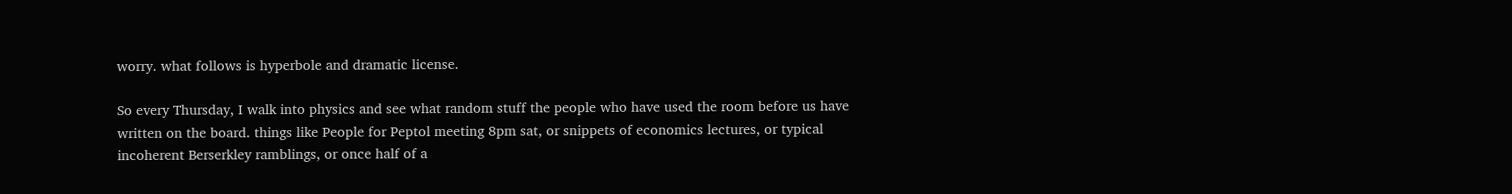worry. what follows is hyperbole and dramatic license.

So every Thursday, I walk into physics and see what random stuff the people who have used the room before us have written on the board. things like People for Peptol meeting 8pm sat, or snippets of economics lectures, or typical incoherent Berserkley ramblings, or once half of a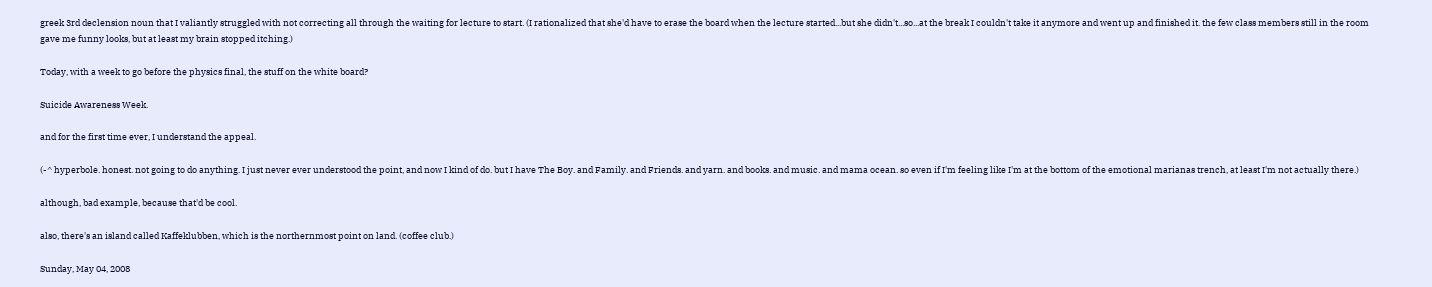greek 3rd declension noun that I valiantly struggled with not correcting all through the waiting for lecture to start. (I rationalized that she'd have to erase the board when the lecture started...but she didn't...so...at the break I couldn't take it anymore and went up and finished it. the few class members still in the room gave me funny looks, but at least my brain stopped itching.)

Today, with a week to go before the physics final, the stuff on the white board?

Suicide Awareness Week.

and for the first time ever, I understand the appeal.

(-^ hyperbole. honest. not going to do anything. I just never ever understood the point, and now I kind of do. but I have The Boy. and Family. and Friends. and yarn. and books. and music. and mama ocean. so even if I'm feeling like I'm at the bottom of the emotional marianas trench, at least I'm not actually there.)

although, bad example, because that'd be cool.

also, there's an island called Kaffeklubben, which is the northernmost point on land. (coffee club.)

Sunday, May 04, 2008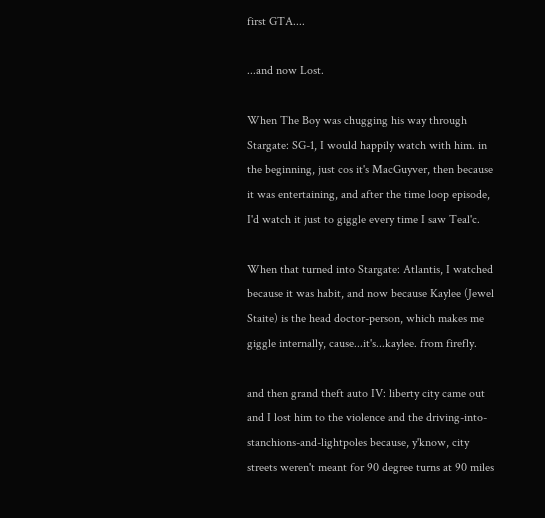first GTA....

...and now Lost.

When The Boy was chugging his way through Stargate: SG-1, I would happily watch with him. in the beginning, just cos it's MacGuyver, then because it was entertaining, and after the time loop episode, I'd watch it just to giggle every time I saw Teal'c.

When that turned into Stargate: Atlantis, I watched because it was habit, and now because Kaylee (Jewel Staite) is the head doctor-person, which makes me giggle internally, cause...it's...kaylee. from firefly.

and then grand theft auto IV: liberty city came out and I lost him to the violence and the driving-into-stanchions-and-lightpoles because, y'know, city streets weren't meant for 90 degree turns at 90 miles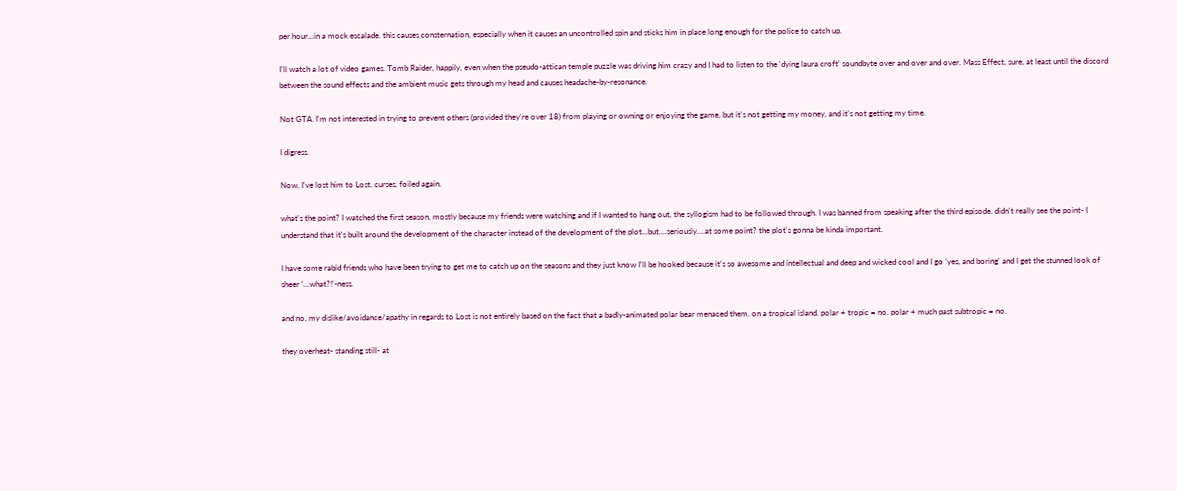per hour...in a mock escalade. this causes consternation, especially when it causes an uncontrolled spin and sticks him in place long enough for the police to catch up.

I'll watch a lot of video games. Tomb Raider, happily, even when the pseudo-attican temple puzzle was driving him crazy and I had to listen to the 'dying laura croft' soundbyte over and over and over. Mass Effect, sure, at least until the discord between the sound effects and the ambient music gets through my head and causes headache-by-resonance.

Not GTA. I'm not interested in trying to prevent others (provided they're over 18) from playing or owning or enjoying the game, but it's not getting my money, and it's not getting my time.

I digress.

Now, I've lost him to Lost. curses, foiled again.

what's the point? I watched the first season, mostly because my friends were watching and if I wanted to hang out, the syllogism had to be followed through. I was banned from speaking after the third episode. didn't really see the point- I understand that it's built around the development of the character instead of the development of the plot...but....seriously....at some point? the plot's gonna be kinda important.

I have some rabid friends who have been trying to get me to catch up on the seasons and they just know I'll be hooked because it's so awesome and intellectual and deep and wicked cool and I go 'yes, and boring' and I get the stunned look of sheer '...what?!'-ness.

and no, my dislike/avoidance/apathy in regards to Lost is not entirely based on the fact that a badly-animated polar bear menaced them. on a tropical island. polar + tropic = no. polar + much past subtropic = no.

they overheat- standing still- at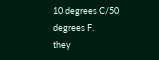10 degrees C/50 degrees F.
they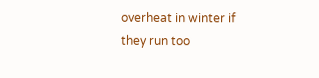overheat in winter if they run too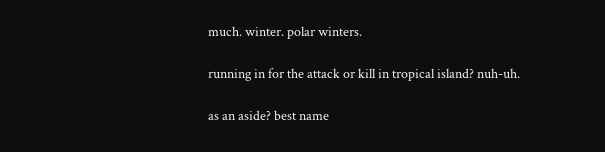much. winter. polar winters.

running in for the attack or kill in tropical island? nuh-uh.

as an aside? best name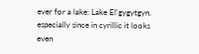ever for a lake: Lake El'gygytgyn.
especially since in cyrillic it looks even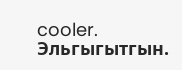cooler. Эльгыгытгын.